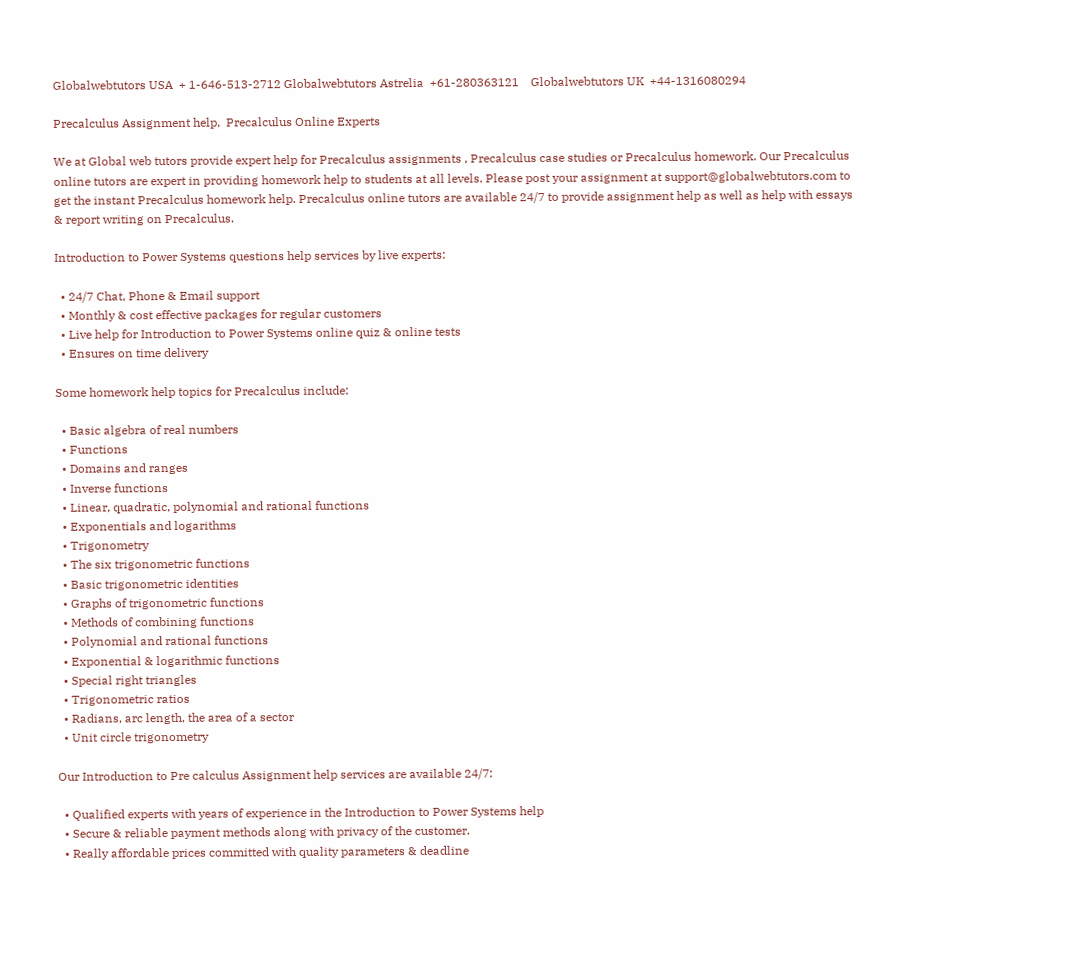Globalwebtutors USA  + 1-646-513-2712 Globalwebtutors Astrelia  +61-280363121    Globalwebtutors UK  +44-1316080294

Precalculus Assignment help,  Precalculus Online Experts

We at Global web tutors provide expert help for Precalculus assignments , Precalculus case studies or Precalculus homework. Our Precalculus online tutors are expert in providing homework help to students at all levels. Please post your assignment at support@globalwebtutors.com to get the instant Precalculus homework help. Precalculus online tutors are available 24/7 to provide assignment help as well as help with essays & report writing on Precalculus.

Introduction to Power Systems questions help services by live experts:

  • 24/7 Chat, Phone & Email support
  • Monthly & cost effective packages for regular customers
  • Live help for Introduction to Power Systems online quiz & online tests
  • Ensures on time delivery

Some homework help topics for Precalculus include:

  • Basic algebra of real numbers
  • Functions
  • Domains and ranges
  • Inverse functions
  • Linear, quadratic, polynomial and rational functions
  • Exponentials and logarithms
  • Trigonometry
  • The six trigonometric functions
  • Basic trigonometric identities
  • Graphs of trigonometric functions
  • Methods of combining functions
  • Polynomial and rational functions
  • Exponential & logarithmic functions
  • Special right triangles
  • Trigonometric ratios
  • Radians, arc length, the area of a sector
  • Unit circle trigonometry

Our Introduction to Pre calculus Assignment help services are available 24/7:

  • Qualified experts with years of experience in the Introduction to Power Systems help
  • Secure & reliable payment methods along with privacy of the customer.
  • Really affordable prices committed with quality parameters & deadline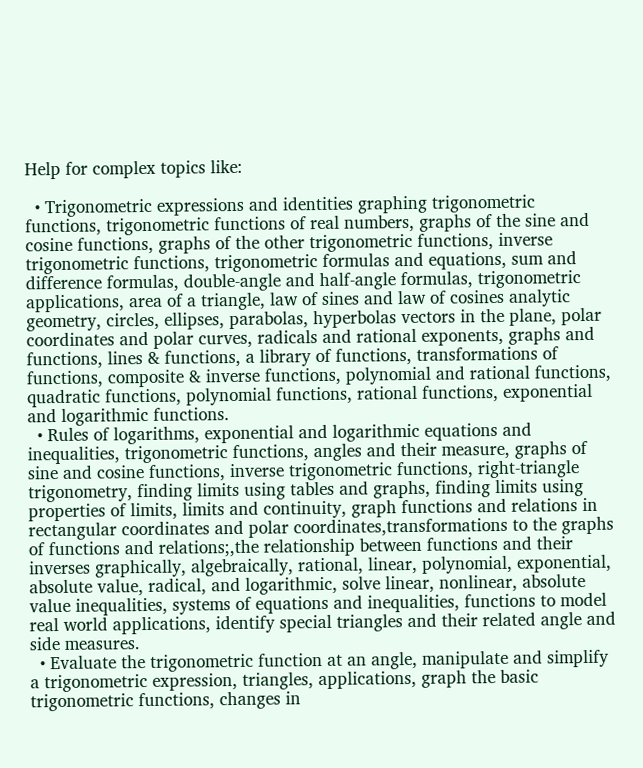Help for complex topics like:

  • Trigonometric expressions and identities graphing trigonometric functions, trigonometric functions of real numbers, graphs of the sine and cosine functions, graphs of the other trigonometric functions, inverse trigonometric functions, trigonometric formulas and equations, sum and difference formulas, double-angle and half-angle formulas, trigonometric applications, area of a triangle, law of sines and law of cosines analytic geometry, circles, ellipses, parabolas, hyperbolas vectors in the plane, polar coordinates and polar curves, radicals and rational exponents, graphs and functions, lines & functions, a library of functions, transformations of functions, composite & inverse functions, polynomial and rational functions, quadratic functions, polynomial functions, rational functions, exponential and logarithmic functions.
  • Rules of logarithms, exponential and logarithmic equations and inequalities, trigonometric functions, angles and their measure, graphs of sine and cosine functions, inverse trigonometric functions, right-triangle trigonometry, finding limits using tables and graphs, finding limits using properties of limits, limits and continuity, graph functions and relations in rectangular coordinates and polar coordinates,transformations to the graphs of functions and relations;,the relationship between functions and their inverses graphically, algebraically, rational, linear, polynomial, exponential, absolute value, radical, and logarithmic, solve linear, nonlinear, absolute value inequalities, systems of equations and inequalities, functions to model real world applications, identify special triangles and their related angle and side measures.
  • Evaluate the trigonometric function at an angle, manipulate and simplify a trigonometric expression, triangles, applications, graph the basic trigonometric functions, changes in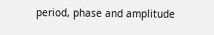period, phase and amplitude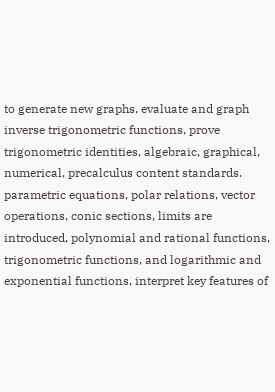to generate new graphs, evaluate and graph inverse trigonometric functions, prove trigonometric identities, algebraic, graphical, numerical, precalculus content standards. parametric equations, polar relations, vector operations, conic sections, limits are introduced, polynomial and rational functions, trigonometric functions, and logarithmic and exponential functions, interpret key features of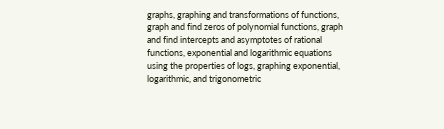graphs, graphing and transformations of functions, graph and find zeros of polynomial functions, graph and find intercepts and asymptotes of rational functions, exponential and logarithmic equations using the properties of logs, graphing exponential, logarithmic, and trigonometric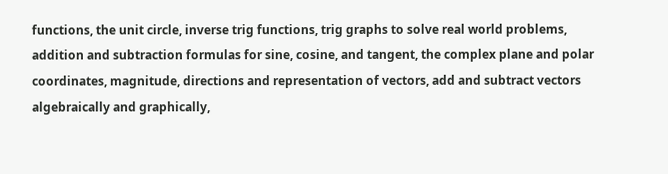functions, the unit circle, inverse trig functions, trig graphs to solve real world problems, addition and subtraction formulas for sine, cosine, and tangent, the complex plane and polar coordinates, magnitude, directions and representation of vectors, add and subtract vectors algebraically and graphically,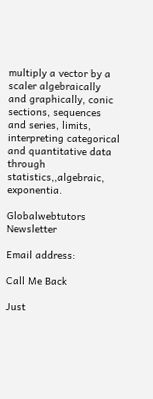multiply a vector by a scaler algebraically and graphically, conic sections, sequences and series, limits, interpreting categorical and quantitative data through statistics,,algebraic, exponentia.

Globalwebtutors Newsletter

Email address:

Call Me Back

Just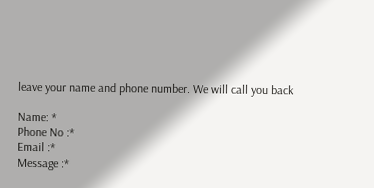leave your name and phone number. We will call you back

Name: *
Phone No :*
Email :*
Message :*